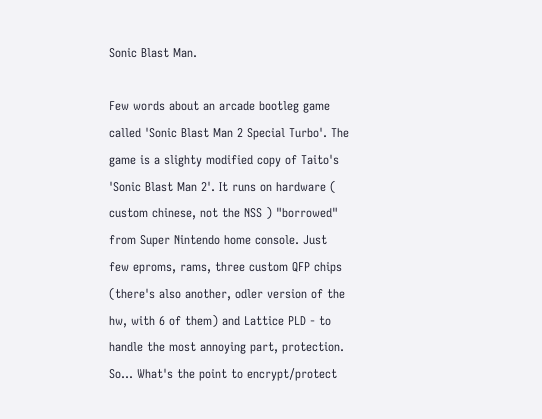Sonic Blast Man.

Few words about an arcade bootleg game called 'Sonic Blast Man 2 Special Turbo'. The game is a slighty modified copy of Taito's 'Sonic Blast Man 2'. It runs on hardware ( custom chinese, not the NSS ) "borrowed" from Super Nintendo home console. Just few eproms, rams, three custom QFP chips (there's also another, odler version of the hw, with 6 of them) and Lattice PLD - to handle the most annoying part, protection. So... What's the point to encrypt/protect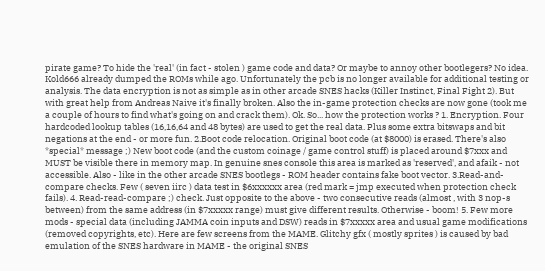pirate game? To hide the 'real' (in fact - stolen ) game code and data? Or maybe to annoy other bootlegers? No idea. Kold666 already dumped the ROMs while ago. Unfortunately the pcb is no longer available for additional testing or analysis. The data encryption is not as simple as in other arcade SNES hacks (Killer Instinct, Final Fight 2). But with great help from Andreas Naive it's finally broken. Also the in-game protection checks are now gone (took me a couple of hours to find what's going on and crack them). Ok. So... how the protection works ? 1. Encryption. Four hardcoded lookup tables (16,16,64 and 48 bytes) are used to get the real data. Plus some extra bitswaps and bit negations at the end - or more fun. 2.Boot code relocation. Original boot code (at $8000) is erased. There's also *special* message ;) New boot code (and the custom coinage / game control stuff) is placed around $7xxx and MUST be visible there in memory map. In genuine snes console this area is marked as 'reserved', and afaik - not accessible. Also - like in the other arcade SNES bootlegs - ROM header contains fake boot vector. 3.Read-and-compare checks. Few ( seven iirc ) data test in $6xxxxxx area (red mark = jmp executed when protection check fails). 4. Read-read-compare ;) check. Just opposite to the above - two consecutive reads (almost , with 3 nop-s between) from the same address (in $7xxxxx range) must give different results. Otherwise - boom! 5. Few more mods - special data (including JAMMA coin inputs and DSW) reads in $7xxxxx area and usual game modifications (removed copyrights, etc). Here are few screens from the MAME. Glitchy gfx ( mostly sprites ) is caused by bad emulation of the SNES hardware in MAME - the original SNES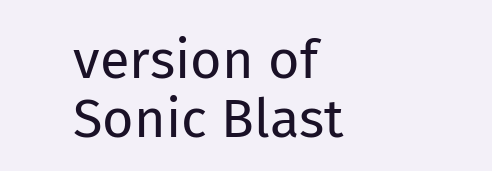version of Sonic Blast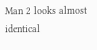Man 2 looks almost identical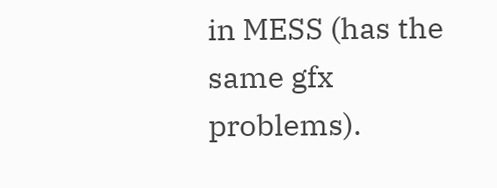in MESS (has the same gfx problems).